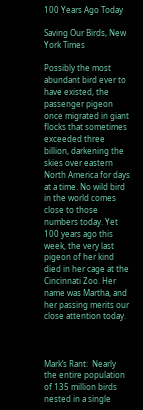100 Years Ago Today

Saving Our Birds, New York Times

Possibly the most abundant bird ever to have existed, the passenger pigeon once migrated in giant flocks that sometimes exceeded three billion, darkening the skies over eastern North America for days at a time. No wild bird in the world comes close to those numbers today. Yet 100 years ago this week, the very last pigeon of her kind died in her cage at the Cincinnati Zoo. Her name was Martha, and her passing merits our close attention today.



Mark’s Rant:  Nearly the entire population of 135 million birds nested in a single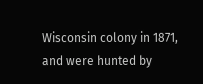Wisconsin colony in 1871, and were hunted by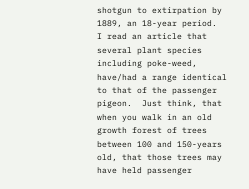shotgun to extirpation by 1889, an 18-year period.  I read an article that several plant species including poke-weed, have/had a range identical to that of the passenger pigeon.  Just think, that when you walk in an old growth forest of trees between 100 and 150-years old, that those trees may have held passenger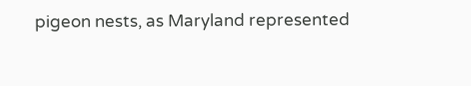pigeon nests, as Maryland represented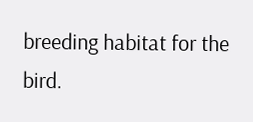breeding habitat for the bird.